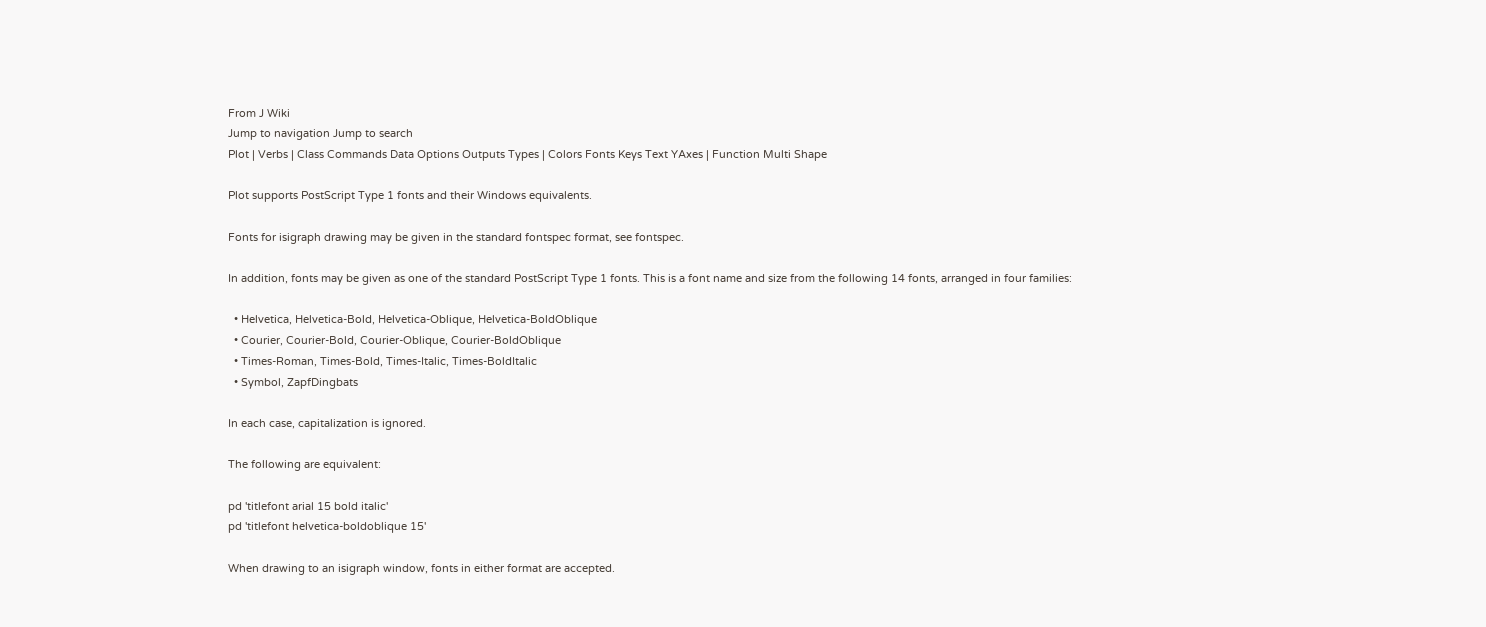From J Wiki
Jump to navigation Jump to search
Plot | Verbs | Class Commands Data Options Outputs Types | Colors Fonts Keys Text YAxes | Function Multi Shape

Plot supports PostScript Type 1 fonts and their Windows equivalents.

Fonts for isigraph drawing may be given in the standard fontspec format, see fontspec.

In addition, fonts may be given as one of the standard PostScript Type 1 fonts. This is a font name and size from the following 14 fonts, arranged in four families:

  • Helvetica, Helvetica-Bold, Helvetica-Oblique, Helvetica-BoldOblique
  • Courier, Courier-Bold, Courier-Oblique, Courier-BoldOblique
  • Times-Roman, Times-Bold, Times-Italic, Times-BoldItalic
  • Symbol, ZapfDingbats

In each case, capitalization is ignored.

The following are equivalent:

pd 'titlefont arial 15 bold italic'
pd 'titlefont helvetica-boldoblique 15'

When drawing to an isigraph window, fonts in either format are accepted.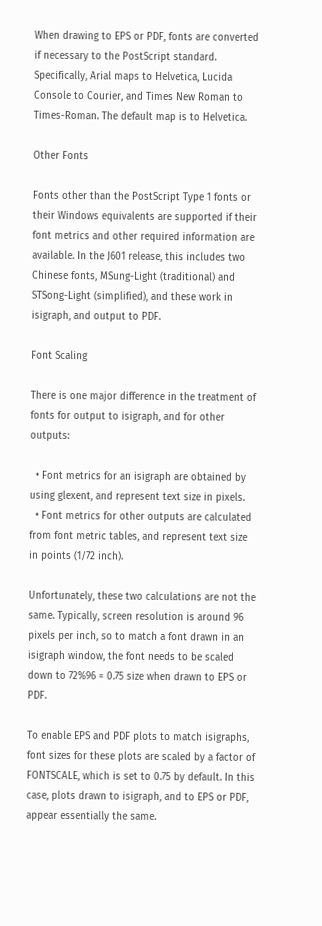When drawing to EPS or PDF, fonts are converted if necessary to the PostScript standard. Specifically, Arial maps to Helvetica, Lucida Console to Courier, and Times New Roman to Times-Roman. The default map is to Helvetica.

Other Fonts

Fonts other than the PostScript Type 1 fonts or their Windows equivalents are supported if their font metrics and other required information are available. In the J601 release, this includes two Chinese fonts, MSung-Light (traditional) and STSong-Light (simplified), and these work in isigraph, and output to PDF.

Font Scaling

There is one major difference in the treatment of fonts for output to isigraph, and for other outputs:

  • Font metrics for an isigraph are obtained by using glexent, and represent text size in pixels.
  • Font metrics for other outputs are calculated from font metric tables, and represent text size in points (1/72 inch).

Unfortunately, these two calculations are not the same. Typically, screen resolution is around 96 pixels per inch, so to match a font drawn in an isigraph window, the font needs to be scaled down to 72%96 = 0.75 size when drawn to EPS or PDF.

To enable EPS and PDF plots to match isigraphs, font sizes for these plots are scaled by a factor of FONTSCALE, which is set to 0.75 by default. In this case, plots drawn to isigraph, and to EPS or PDF, appear essentially the same.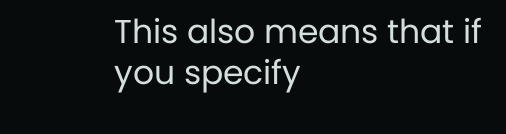This also means that if you specify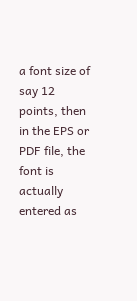a font size of say 12 points, then in the EPS or PDF file, the font is actually entered as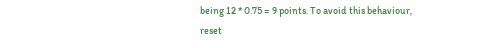being 12 * 0.75 = 9 points. To avoid this behaviour, reset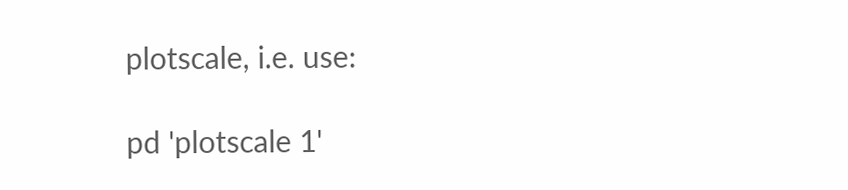plotscale, i.e. use:

pd 'plotscale 1'